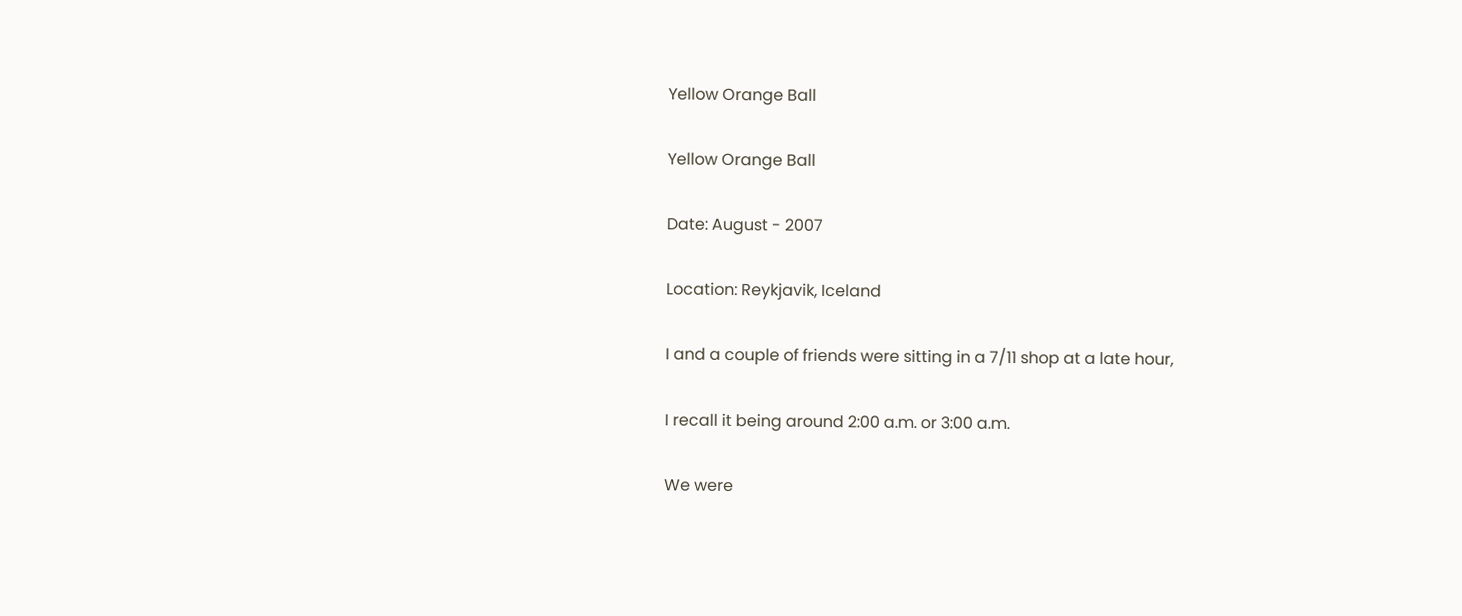Yellow Orange Ball

Yellow Orange Ball

Date: August - 2007

Location: Reykjavik, Iceland

I and a couple of friends were sitting in a 7/11 shop at a late hour,

I recall it being around 2:00 a.m. or 3:00 a.m.

We were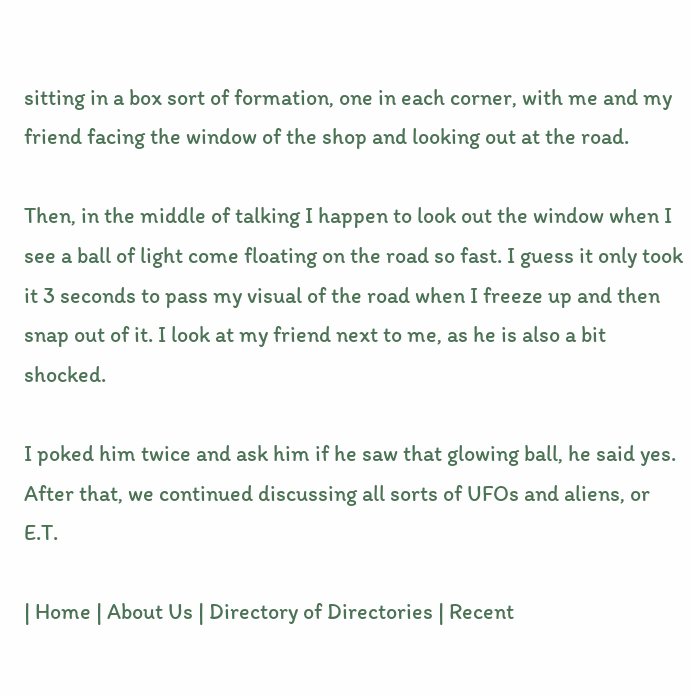sitting in a box sort of formation, one in each corner, with me and my friend facing the window of the shop and looking out at the road.

Then, in the middle of talking I happen to look out the window when I see a ball of light come floating on the road so fast. I guess it only took it 3 seconds to pass my visual of the road when I freeze up and then snap out of it. I look at my friend next to me, as he is also a bit shocked.

I poked him twice and ask him if he saw that glowing ball, he said yes. After that, we continued discussing all sorts of UFOs and aliens, or E.T.

| Home | About Us | Directory of Directories | Recent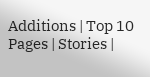Additions | Top 10 Pages | Stories |